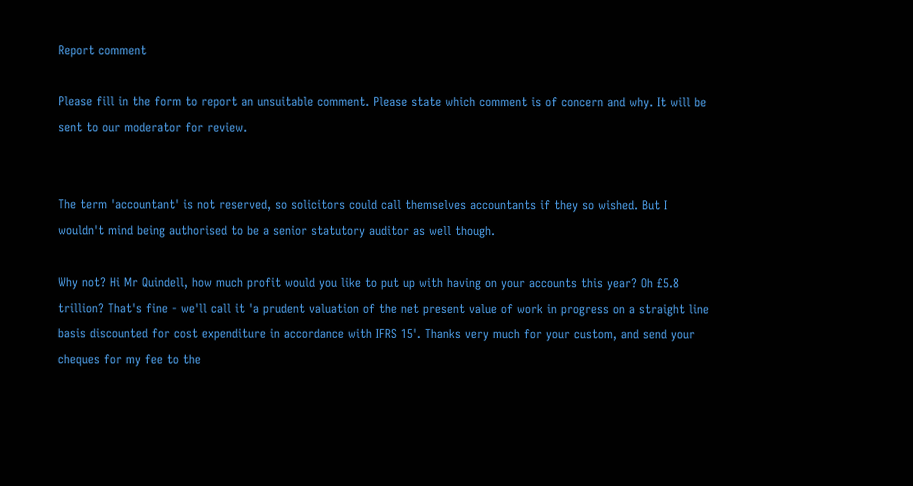Report comment

Please fill in the form to report an unsuitable comment. Please state which comment is of concern and why. It will be sent to our moderator for review.


The term 'accountant' is not reserved, so solicitors could call themselves accountants if they so wished. But I wouldn't mind being authorised to be a senior statutory auditor as well though.

Why not? Hi Mr Quindell, how much profit would you like to put up with having on your accounts this year? Oh £5.8 trillion? That's fine - we'll call it 'a prudent valuation of the net present value of work in progress on a straight line basis discounted for cost expenditure in accordance with IFRS 15'. Thanks very much for your custom, and send your cheques for my fee to the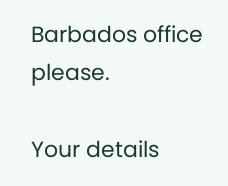Barbados office please.

Your details